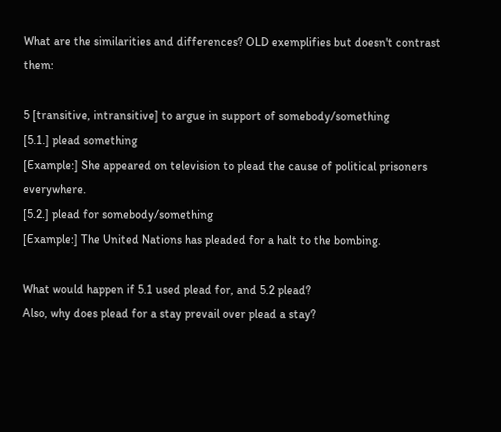What are the similarities and differences? OLD exemplifies but doesn't contrast them:

5 [transitive, intransitive] to argue in support of somebody/something
[5.1.] plead something
[Example:] She appeared on television to plead the cause of political prisoners everywhere.
[5.2.] plead for somebody/something
[Example:] The United Nations has pleaded for a halt to the bombing.

What would happen if 5.1 used plead for, and 5.2 plead?
Also, why does plead for a stay prevail over plead a stay?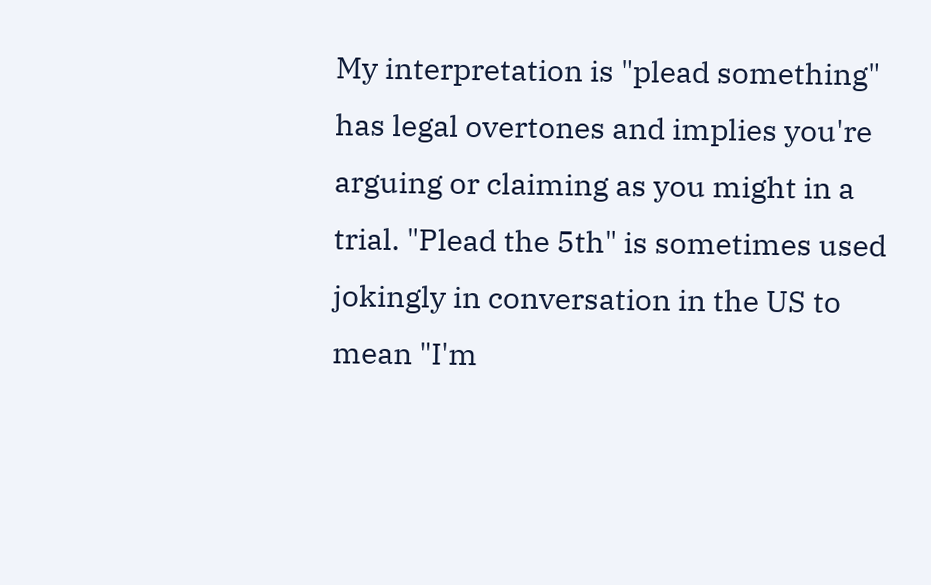My interpretation is "plead something" has legal overtones and implies you're arguing or claiming as you might in a trial. "Plead the 5th" is sometimes used jokingly in conversation in the US to mean "I'm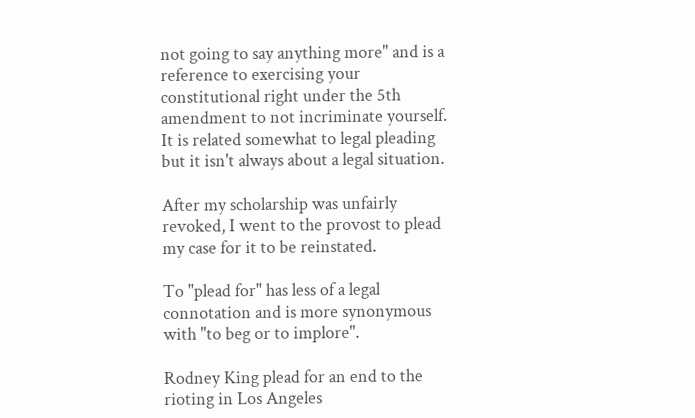not going to say anything more" and is a reference to exercising your constitutional right under the 5th amendment to not incriminate yourself. It is related somewhat to legal pleading but it isn't always about a legal situation.

After my scholarship was unfairly revoked, I went to the provost to plead my case for it to be reinstated.

To "plead for" has less of a legal connotation and is more synonymous with "to beg or to implore".

Rodney King plead for an end to the rioting in Los Angeles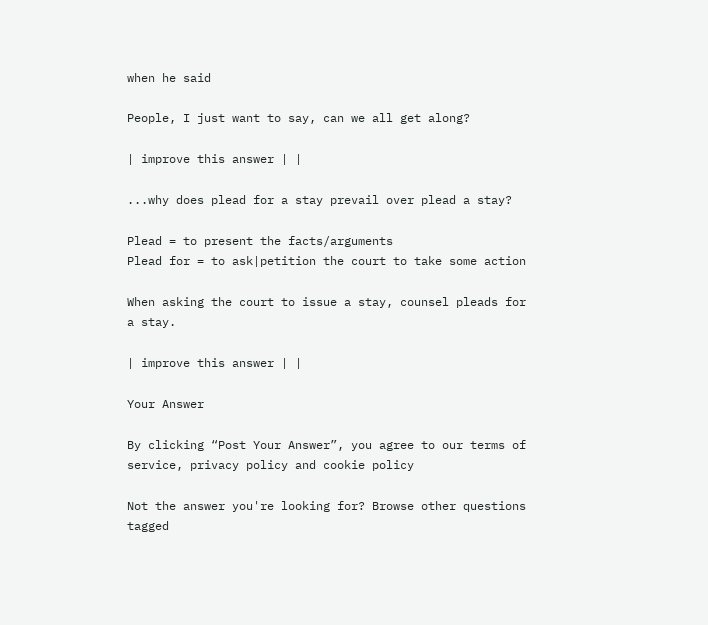when he said

People, I just want to say, can we all get along?

| improve this answer | |

...why does plead for a stay prevail over plead a stay?

Plead = to present the facts/arguments
Plead for = to ask|petition the court to take some action

When asking the court to issue a stay, counsel pleads for a stay.

| improve this answer | |

Your Answer

By clicking “Post Your Answer”, you agree to our terms of service, privacy policy and cookie policy

Not the answer you're looking for? Browse other questions tagged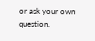or ask your own question.